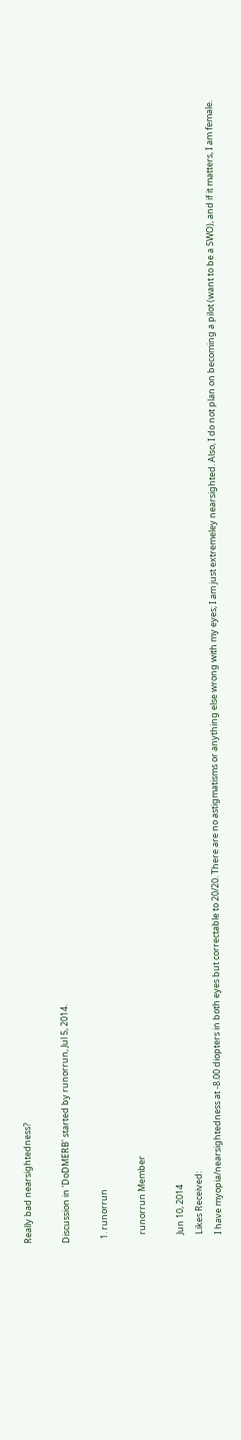Really bad nearsightedness?

Discussion in 'DoDMERB' started by runorrun, Jul 5, 2014.

  1. runorrun

    runorrun Member

    Jun 10, 2014
    Likes Received:
    I have myopia/nearsightedness at -8.00 diopters in both eyes but correctable to 20/20. There are no astigmatisms or anything else wrong with my eyes; I am just extremeley nearsighted. Also, I do not plan on becoming a pilot (want to be a SWO), and if it matters, I am female.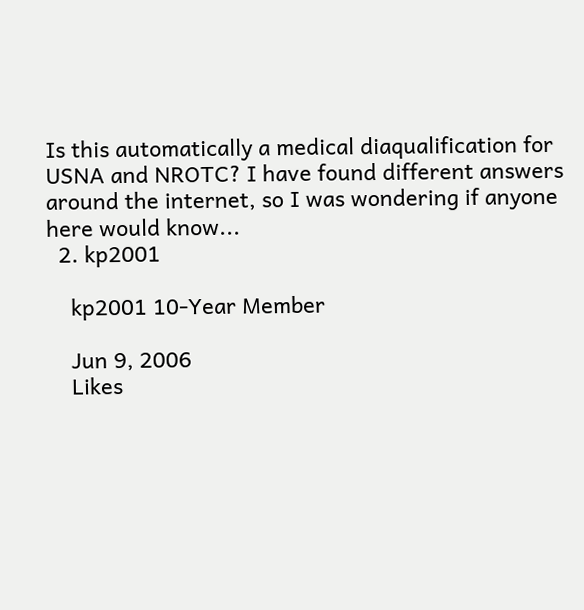Is this automatically a medical diaqualification for USNA and NROTC? I have found different answers around the internet, so I was wondering if anyone here would know...
  2. kp2001

    kp2001 10-Year Member

    Jun 9, 2006
    Likes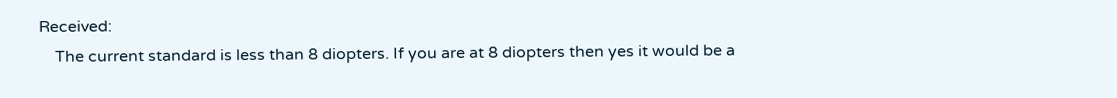Received:
    The current standard is less than 8 diopters. If you are at 8 diopters then yes it would be a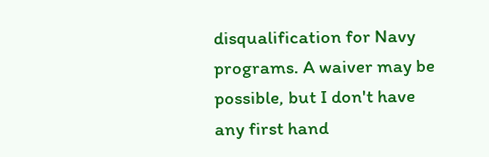disqualification for Navy programs. A waiver may be possible, but I don't have any first hand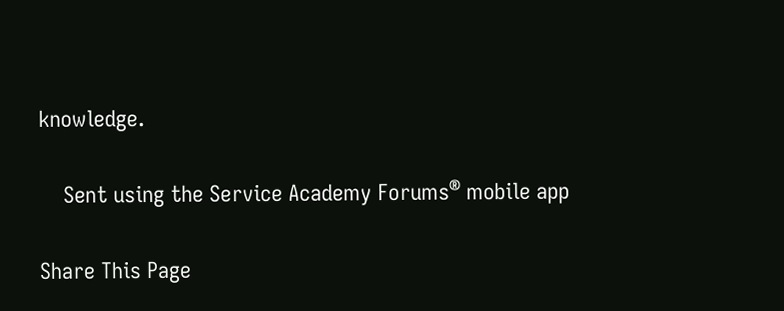knowledge.

    Sent using the Service Academy Forums® mobile app

Share This Page